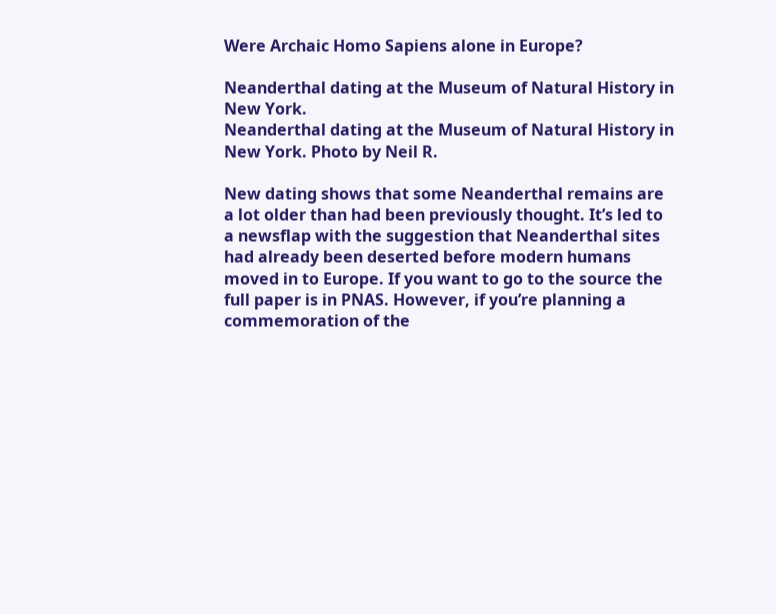Were Archaic Homo Sapiens alone in Europe?

Neanderthal dating at the Museum of Natural History in New York.
Neanderthal dating at the Museum of Natural History in New York. Photo by Neil R.

New dating shows that some Neanderthal remains are a lot older than had been previously thought. It’s led to a newsflap with the suggestion that Neanderthal sites had already been deserted before modern humans moved in to Europe. If you want to go to the source the full paper is in PNAS. However, if you’re planning a commemoration of the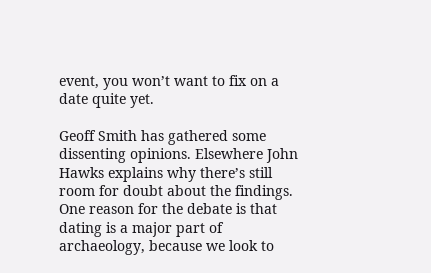event, you won’t want to fix on a date quite yet.

Geoff Smith has gathered some dissenting opinions. Elsewhere John Hawks explains why there’s still room for doubt about the findings. One reason for the debate is that dating is a major part of archaeology, because we look to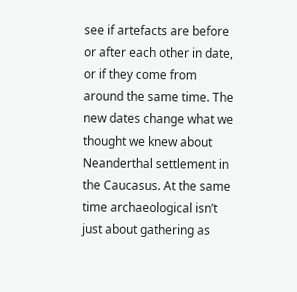see if artefacts are before or after each other in date, or if they come from around the same time. The new dates change what we thought we knew about Neanderthal settlement in the Caucasus. At the same time archaeological isn’t just about gathering as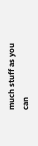much stuff as you can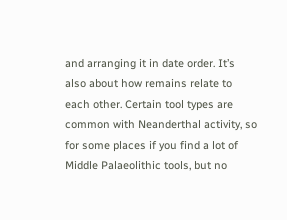and arranging it in date order. It’s also about how remains relate to each other. Certain tool types are common with Neanderthal activity, so for some places if you find a lot of Middle Palaeolithic tools, but no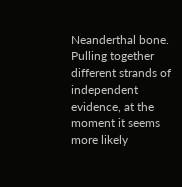Neanderthal bone. Pulling together different strands of independent evidence, at the moment it seems more likely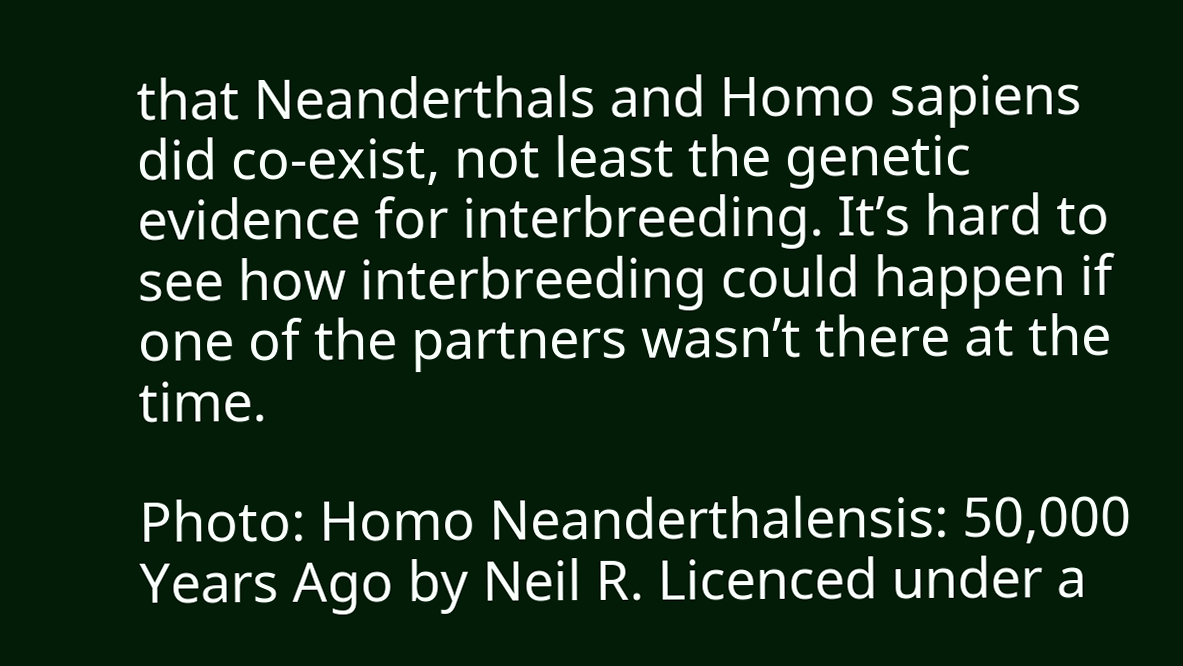that Neanderthals and Homo sapiens did co-exist, not least the genetic evidence for interbreeding. It’s hard to see how interbreeding could happen if one of the partners wasn’t there at the time.

Photo: Homo Neanderthalensis: 50,000 Years Ago by Neil R. Licenced under a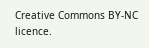Creative Commons BY-NC licence.